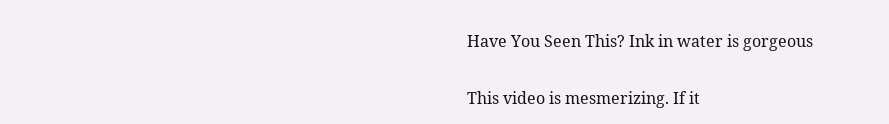Have You Seen This? Ink in water is gorgeous

This video is mesmerizing. If it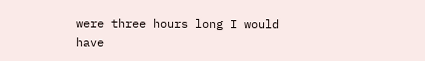were three hours long I would have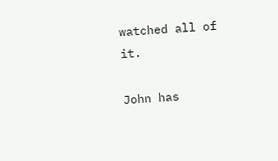watched all of it.

John has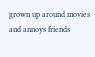grown up around movies and annoys friends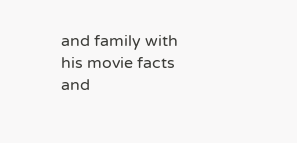and family with his movie facts and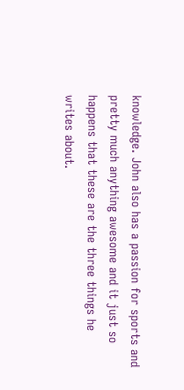knowledge. John also has a passion for sports and pretty much anything awesome and it just so happens that these are the three things he writes about.